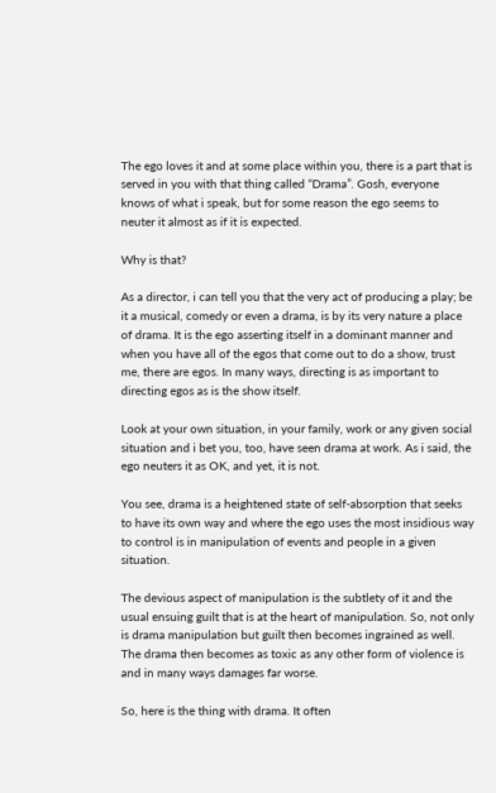The ego loves it and at some place within you, there is a part that is served in you with that thing called “Drama”. Gosh, everyone knows of what i speak, but for some reason the ego seems to neuter it almost as if it is expected.

Why is that?

As a director, i can tell you that the very act of producing a play; be it a musical, comedy or even a drama, is by its very nature a place of drama. It is the ego asserting itself in a dominant manner and when you have all of the egos that come out to do a show, trust me, there are egos. In many ways, directing is as important to directing egos as is the show itself.

Look at your own situation, in your family, work or any given social situation and i bet you, too, have seen drama at work. As i said, the ego neuters it as OK, and yet, it is not.

You see, drama is a heightened state of self-absorption that seeks to have its own way and where the ego uses the most insidious way to control is in manipulation of events and people in a given situation.

The devious aspect of manipulation is the subtlety of it and the usual ensuing guilt that is at the heart of manipulation. So, not only is drama manipulation but guilt then becomes ingrained as well. The drama then becomes as toxic as any other form of violence is and in many ways damages far worse.

So, here is the thing with drama. It often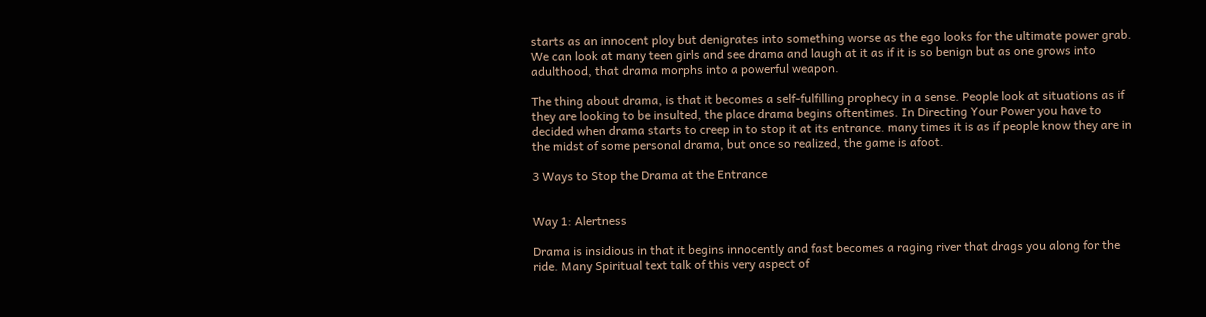starts as an innocent ploy but denigrates into something worse as the ego looks for the ultimate power grab. We can look at many teen girls and see drama and laugh at it as if it is so benign but as one grows into adulthood, that drama morphs into a powerful weapon.

The thing about drama, is that it becomes a self-fulfilling prophecy in a sense. People look at situations as if they are looking to be insulted, the place drama begins oftentimes. In Directing Your Power you have to decided when drama starts to creep in to stop it at its entrance. many times it is as if people know they are in the midst of some personal drama, but once so realized, the game is afoot.

3 Ways to Stop the Drama at the Entrance


Way 1: Alertness

Drama is insidious in that it begins innocently and fast becomes a raging river that drags you along for the ride. Many Spiritual text talk of this very aspect of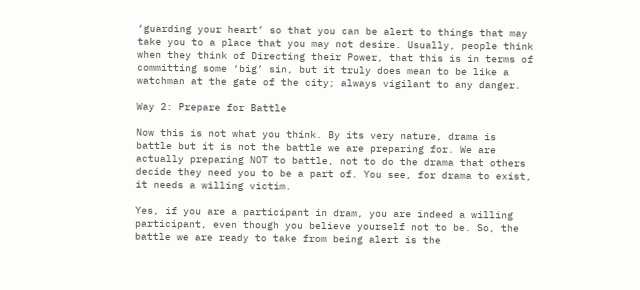‘guarding your heart’ so that you can be alert to things that may take you to a place that you may not desire. Usually, people think when they think of Directing their Power, that this is in terms of committing some ‘big’ sin, but it truly does mean to be like a watchman at the gate of the city; always vigilant to any danger.

Way 2: Prepare for Battle

Now this is not what you think. By its very nature, drama is battle but it is not the battle we are preparing for. We are actually preparing NOT to battle, not to do the drama that others decide they need you to be a part of. You see, for drama to exist, it needs a willing victim.

Yes, if you are a participant in dram, you are indeed a willing participant, even though you believe yourself not to be. So, the battle we are ready to take from being alert is the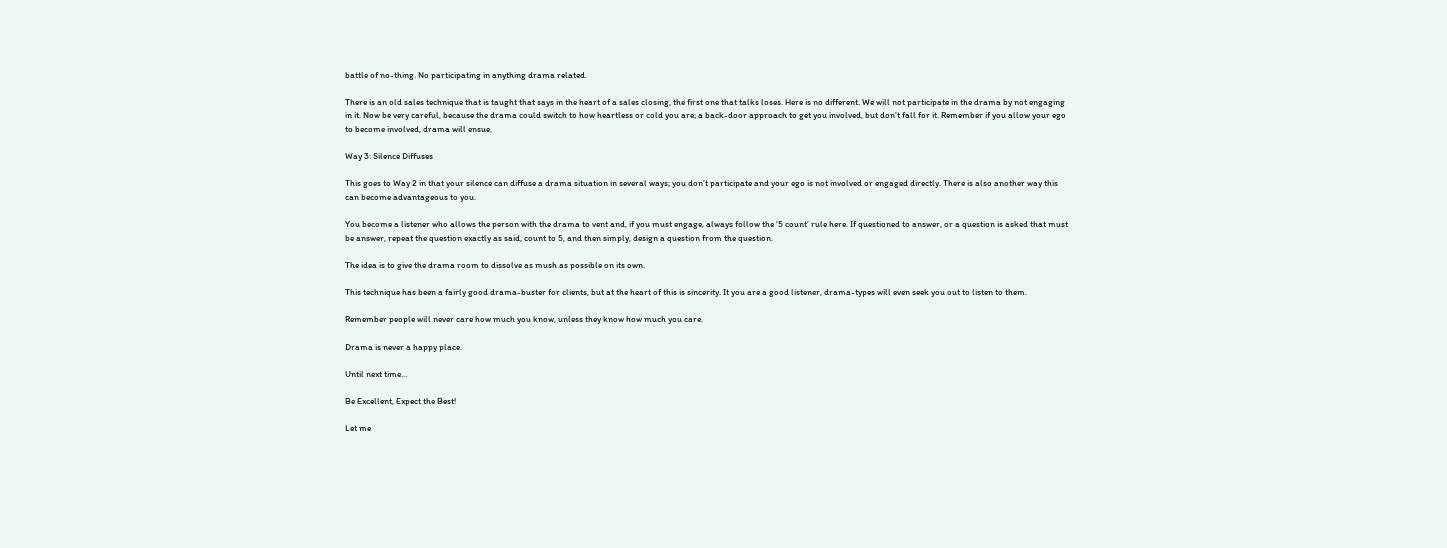battle of no-thing. No participating in anything drama related.

There is an old sales technique that is taught that says in the heart of a sales closing, the first one that talks loses. Here is no different. We will not participate in the drama by not engaging in it. Now be very careful, because the drama could switch to how heartless or cold you are; a back-door approach to get you involved, but don’t fall for it. Remember if you allow your ego to become involved, drama will ensue.

Way 3: Silence Diffuses

This goes to Way 2 in that your silence can diffuse a drama situation in several ways; you don’t participate and your ego is not involved or engaged directly. There is also another way this can become advantageous to you.

You become a listener who allows the person with the drama to vent and, if you must engage, always follow the ‘5 count’ rule here. If questioned to answer, or a question is asked that must be answer, repeat the question exactly as said, count to 5, and then simply, design a question from the question.

The idea is to give the drama room to dissolve as mush as possible on its own.

This technique has been a fairly good drama-buster for clients, but at the heart of this is sincerity. It you are a good listener, drama-types will even seek you out to listen to them.

Remember people will never care how much you know, unless they know how much you care.

Drama is never a happy place.

Until next time…

Be Excellent, Expect the Best!

Let me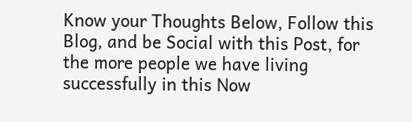Know your Thoughts Below, Follow this Blog, and be Social with this Post, for the more people we have living successfully in this Now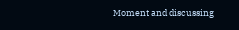Moment and discussing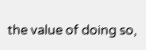the value of doing so,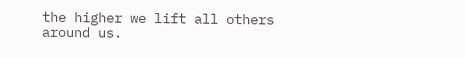the higher we lift all others around us.